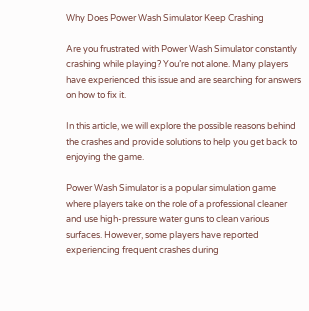Why Does Power Wash Simulator Keep Crashing

Are you frustrated with Power Wash Simulator constantly crashing while playing? You’re not alone. Many players have experienced this issue and are searching for answers on how to fix it.

In this article, we will explore the possible reasons behind the crashes and provide solutions to help you get back to enjoying the game.

Power Wash Simulator is a popular simulation game where players take on the role of a professional cleaner and use high-pressure water guns to clean various surfaces. However, some players have reported experiencing frequent crashes during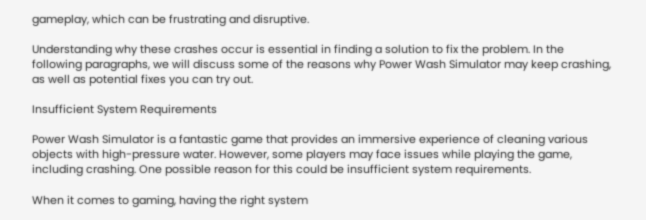gameplay, which can be frustrating and disruptive.

Understanding why these crashes occur is essential in finding a solution to fix the problem. In the following paragraphs, we will discuss some of the reasons why Power Wash Simulator may keep crashing, as well as potential fixes you can try out.

Insufficient System Requirements

Power Wash Simulator is a fantastic game that provides an immersive experience of cleaning various objects with high-pressure water. However, some players may face issues while playing the game, including crashing. One possible reason for this could be insufficient system requirements.

When it comes to gaming, having the right system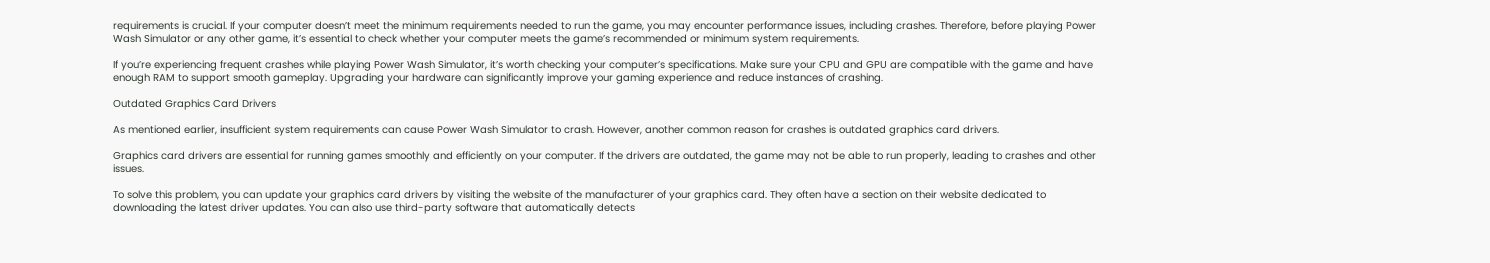requirements is crucial. If your computer doesn’t meet the minimum requirements needed to run the game, you may encounter performance issues, including crashes. Therefore, before playing Power Wash Simulator or any other game, it’s essential to check whether your computer meets the game’s recommended or minimum system requirements.

If you’re experiencing frequent crashes while playing Power Wash Simulator, it’s worth checking your computer’s specifications. Make sure your CPU and GPU are compatible with the game and have enough RAM to support smooth gameplay. Upgrading your hardware can significantly improve your gaming experience and reduce instances of crashing.

Outdated Graphics Card Drivers

As mentioned earlier, insufficient system requirements can cause Power Wash Simulator to crash. However, another common reason for crashes is outdated graphics card drivers.

Graphics card drivers are essential for running games smoothly and efficiently on your computer. If the drivers are outdated, the game may not be able to run properly, leading to crashes and other issues.

To solve this problem, you can update your graphics card drivers by visiting the website of the manufacturer of your graphics card. They often have a section on their website dedicated to downloading the latest driver updates. You can also use third-party software that automatically detects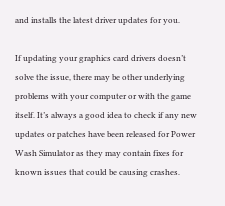and installs the latest driver updates for you.

If updating your graphics card drivers doesn’t solve the issue, there may be other underlying problems with your computer or with the game itself. It’s always a good idea to check if any new updates or patches have been released for Power Wash Simulator as they may contain fixes for known issues that could be causing crashes.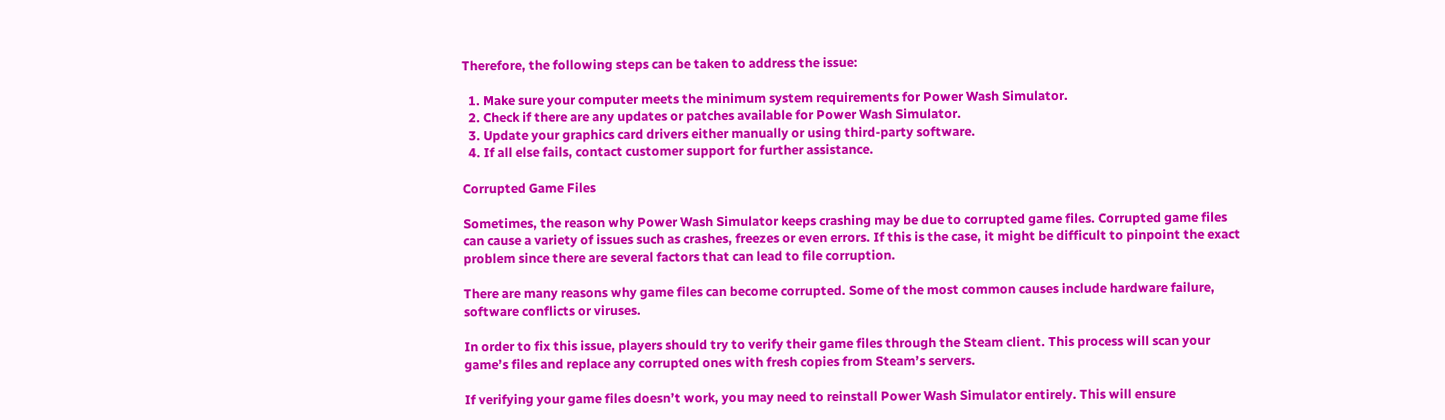Therefore, the following steps can be taken to address the issue:

  1. Make sure your computer meets the minimum system requirements for Power Wash Simulator.
  2. Check if there are any updates or patches available for Power Wash Simulator.
  3. Update your graphics card drivers either manually or using third-party software.
  4. If all else fails, contact customer support for further assistance.

Corrupted Game Files

Sometimes, the reason why Power Wash Simulator keeps crashing may be due to corrupted game files. Corrupted game files can cause a variety of issues such as crashes, freezes or even errors. If this is the case, it might be difficult to pinpoint the exact problem since there are several factors that can lead to file corruption.

There are many reasons why game files can become corrupted. Some of the most common causes include hardware failure, software conflicts or viruses.

In order to fix this issue, players should try to verify their game files through the Steam client. This process will scan your game’s files and replace any corrupted ones with fresh copies from Steam’s servers.

If verifying your game files doesn’t work, you may need to reinstall Power Wash Simulator entirely. This will ensure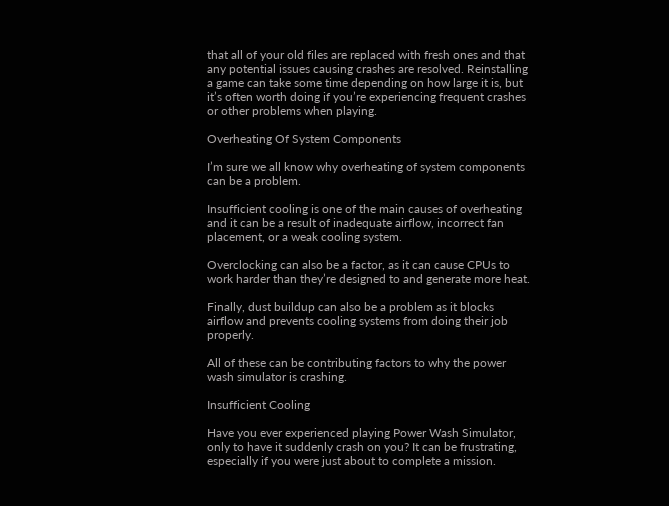that all of your old files are replaced with fresh ones and that any potential issues causing crashes are resolved. Reinstalling a game can take some time depending on how large it is, but it’s often worth doing if you’re experiencing frequent crashes or other problems when playing.

Overheating Of System Components

I’m sure we all know why overheating of system components can be a problem.

Insufficient cooling is one of the main causes of overheating and it can be a result of inadequate airflow, incorrect fan placement, or a weak cooling system.

Overclocking can also be a factor, as it can cause CPUs to work harder than they’re designed to and generate more heat.

Finally, dust buildup can also be a problem as it blocks airflow and prevents cooling systems from doing their job properly.

All of these can be contributing factors to why the power wash simulator is crashing.

Insufficient Cooling

Have you ever experienced playing Power Wash Simulator, only to have it suddenly crash on you? It can be frustrating, especially if you were just about to complete a mission.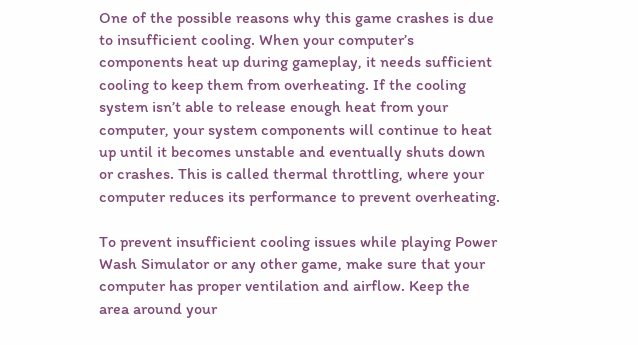One of the possible reasons why this game crashes is due to insufficient cooling. When your computer’s components heat up during gameplay, it needs sufficient cooling to keep them from overheating. If the cooling system isn’t able to release enough heat from your computer, your system components will continue to heat up until it becomes unstable and eventually shuts down or crashes. This is called thermal throttling, where your computer reduces its performance to prevent overheating.

To prevent insufficient cooling issues while playing Power Wash Simulator or any other game, make sure that your computer has proper ventilation and airflow. Keep the area around your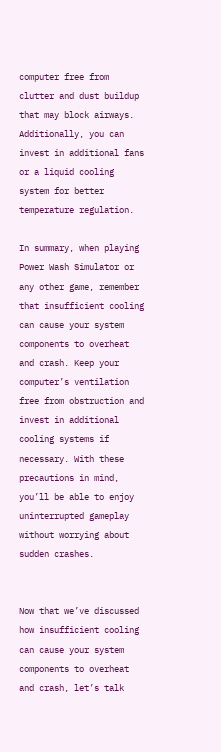computer free from clutter and dust buildup that may block airways. Additionally, you can invest in additional fans or a liquid cooling system for better temperature regulation.

In summary, when playing Power Wash Simulator or any other game, remember that insufficient cooling can cause your system components to overheat and crash. Keep your computer’s ventilation free from obstruction and invest in additional cooling systems if necessary. With these precautions in mind, you’ll be able to enjoy uninterrupted gameplay without worrying about sudden crashes.


Now that we’ve discussed how insufficient cooling can cause your system components to overheat and crash, let’s talk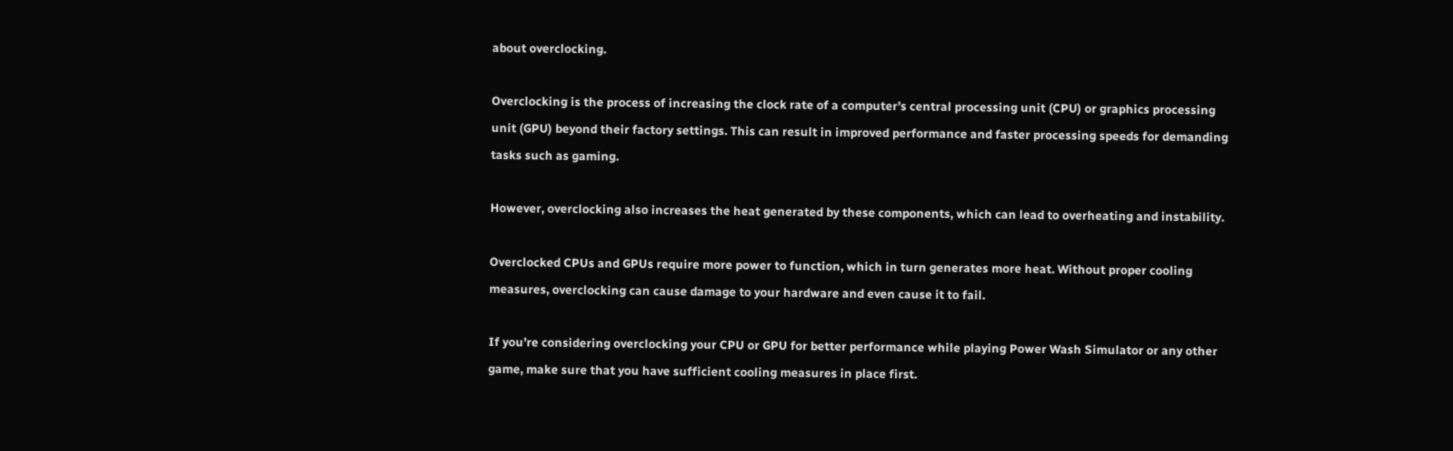about overclocking.

Overclocking is the process of increasing the clock rate of a computer’s central processing unit (CPU) or graphics processing unit (GPU) beyond their factory settings. This can result in improved performance and faster processing speeds for demanding tasks such as gaming.

However, overclocking also increases the heat generated by these components, which can lead to overheating and instability.

Overclocked CPUs and GPUs require more power to function, which in turn generates more heat. Without proper cooling measures, overclocking can cause damage to your hardware and even cause it to fail.

If you’re considering overclocking your CPU or GPU for better performance while playing Power Wash Simulator or any other game, make sure that you have sufficient cooling measures in place first.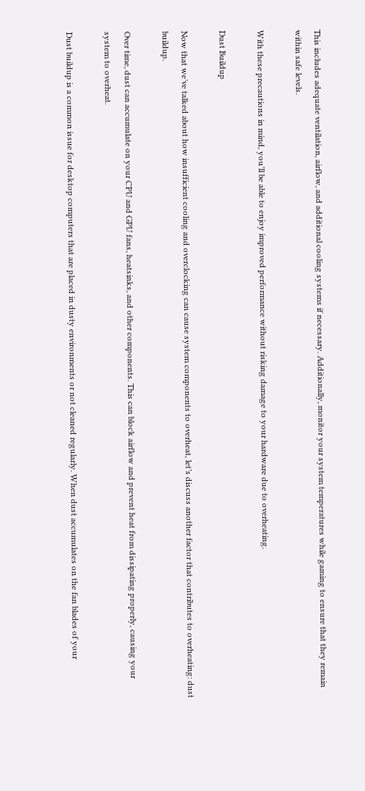This includes adequate ventilation, airflow, and additional cooling systems if necessary. Additionally, monitor your system temperatures while gaming to ensure that they remain within safe levels.

With these precautions in mind, you’ll be able to enjoy improved performance without risking damage to your hardware due to overheating.

Dust Buildup

Now that we’ve talked about how insufficient cooling and overclocking can cause system components to overheat, let’s discuss another factor that contributes to overheating: dust buildup.

Over time, dust can accumulate on your CPU and GPU fans, heatsinks, and other components. This can block airflow and prevent heat from dissipating properly, causing your system to overheat.

Dust buildup is a common issue for desktop computers that are placed in dusty environments or not cleaned regularly. When dust accumulates on the fan blades of your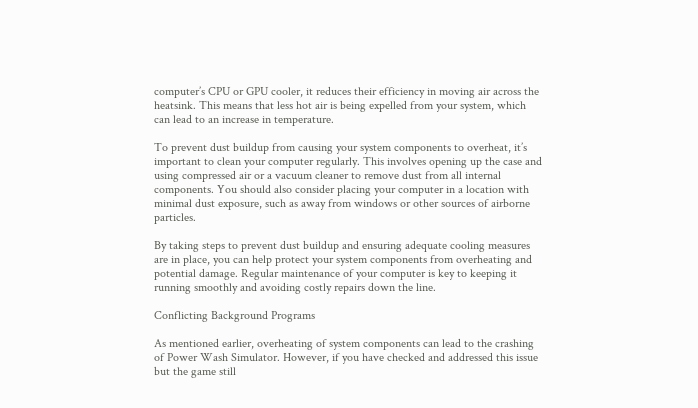computer’s CPU or GPU cooler, it reduces their efficiency in moving air across the heatsink. This means that less hot air is being expelled from your system, which can lead to an increase in temperature.

To prevent dust buildup from causing your system components to overheat, it’s important to clean your computer regularly. This involves opening up the case and using compressed air or a vacuum cleaner to remove dust from all internal components. You should also consider placing your computer in a location with minimal dust exposure, such as away from windows or other sources of airborne particles.

By taking steps to prevent dust buildup and ensuring adequate cooling measures are in place, you can help protect your system components from overheating and potential damage. Regular maintenance of your computer is key to keeping it running smoothly and avoiding costly repairs down the line.

Conflicting Background Programs

As mentioned earlier, overheating of system components can lead to the crashing of Power Wash Simulator. However, if you have checked and addressed this issue but the game still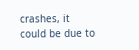crashes, it could be due to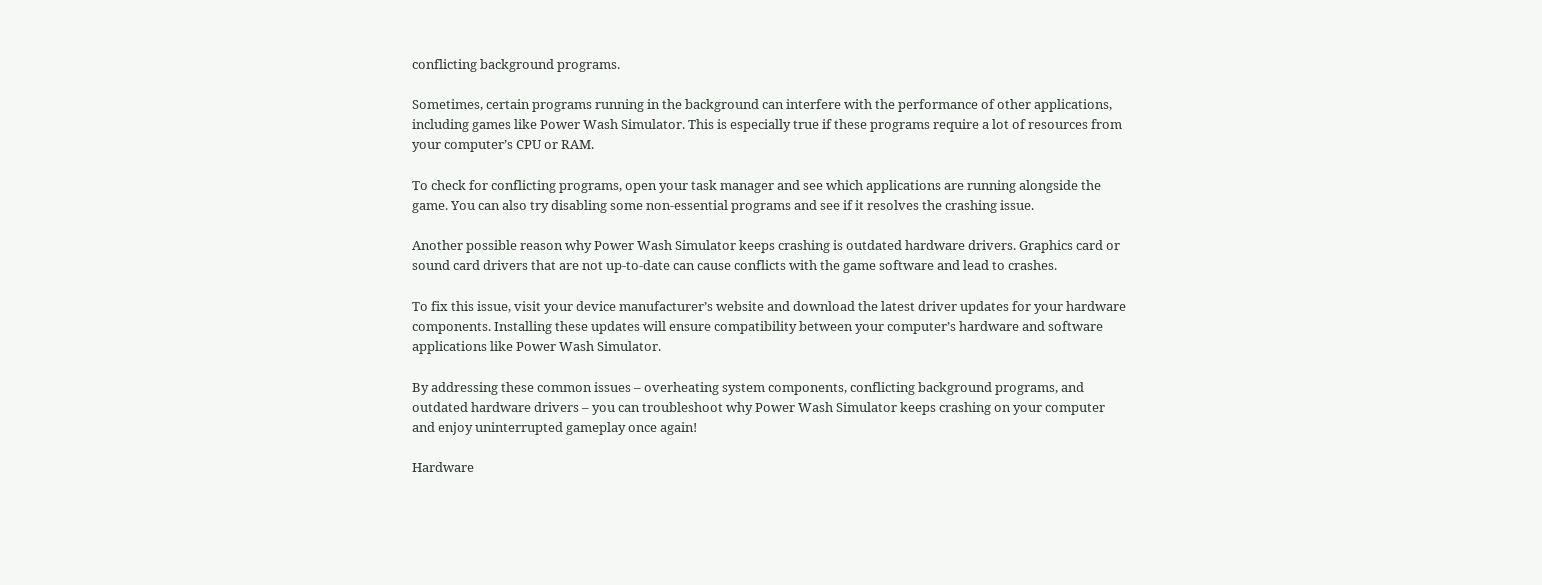conflicting background programs.

Sometimes, certain programs running in the background can interfere with the performance of other applications, including games like Power Wash Simulator. This is especially true if these programs require a lot of resources from your computer’s CPU or RAM.

To check for conflicting programs, open your task manager and see which applications are running alongside the game. You can also try disabling some non-essential programs and see if it resolves the crashing issue.

Another possible reason why Power Wash Simulator keeps crashing is outdated hardware drivers. Graphics card or sound card drivers that are not up-to-date can cause conflicts with the game software and lead to crashes.

To fix this issue, visit your device manufacturer’s website and download the latest driver updates for your hardware components. Installing these updates will ensure compatibility between your computer’s hardware and software applications like Power Wash Simulator.

By addressing these common issues – overheating system components, conflicting background programs, and outdated hardware drivers – you can troubleshoot why Power Wash Simulator keeps crashing on your computer and enjoy uninterrupted gameplay once again!

Hardware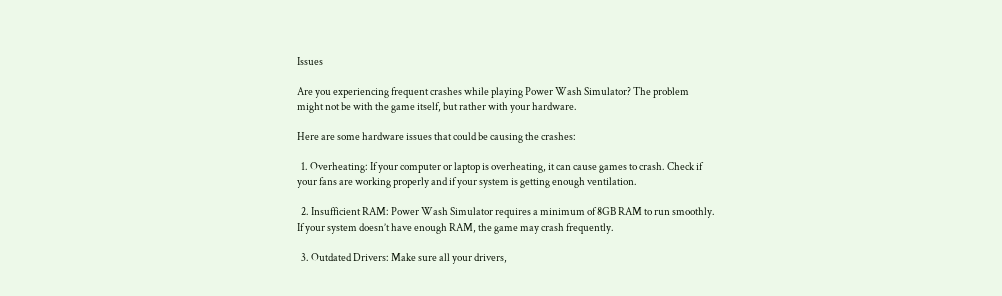Issues

Are you experiencing frequent crashes while playing Power Wash Simulator? The problem might not be with the game itself, but rather with your hardware.

Here are some hardware issues that could be causing the crashes:

  1. Overheating: If your computer or laptop is overheating, it can cause games to crash. Check if your fans are working properly and if your system is getting enough ventilation.

  2. Insufficient RAM: Power Wash Simulator requires a minimum of 8GB RAM to run smoothly. If your system doesn’t have enough RAM, the game may crash frequently.

  3. Outdated Drivers: Make sure all your drivers,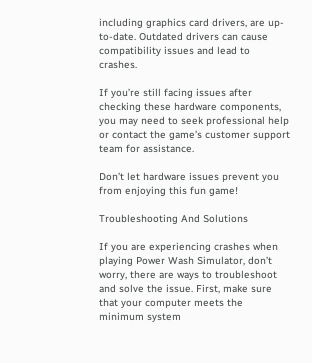including graphics card drivers, are up-to-date. Outdated drivers can cause compatibility issues and lead to crashes.

If you’re still facing issues after checking these hardware components, you may need to seek professional help or contact the game’s customer support team for assistance.

Don’t let hardware issues prevent you from enjoying this fun game!

Troubleshooting And Solutions

If you are experiencing crashes when playing Power Wash Simulator, don’t worry, there are ways to troubleshoot and solve the issue. First, make sure that your computer meets the minimum system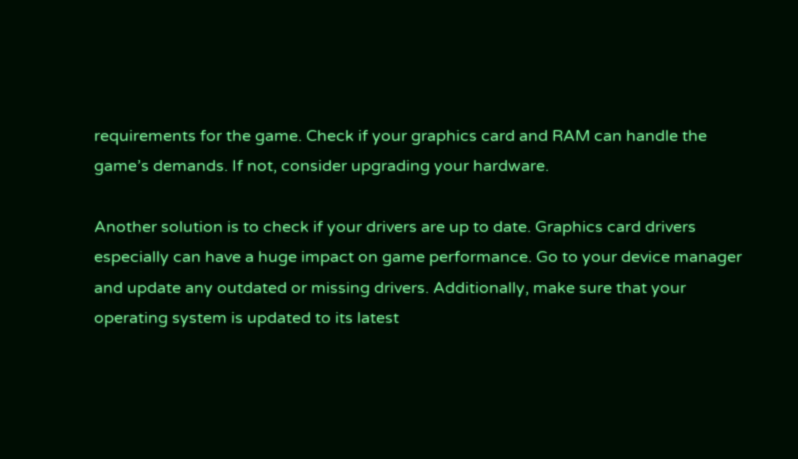requirements for the game. Check if your graphics card and RAM can handle the game’s demands. If not, consider upgrading your hardware.

Another solution is to check if your drivers are up to date. Graphics card drivers especially can have a huge impact on game performance. Go to your device manager and update any outdated or missing drivers. Additionally, make sure that your operating system is updated to its latest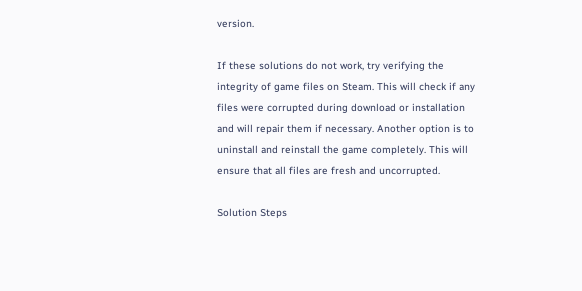version.

If these solutions do not work, try verifying the integrity of game files on Steam. This will check if any files were corrupted during download or installation and will repair them if necessary. Another option is to uninstall and reinstall the game completely. This will ensure that all files are fresh and uncorrupted.

Solution Steps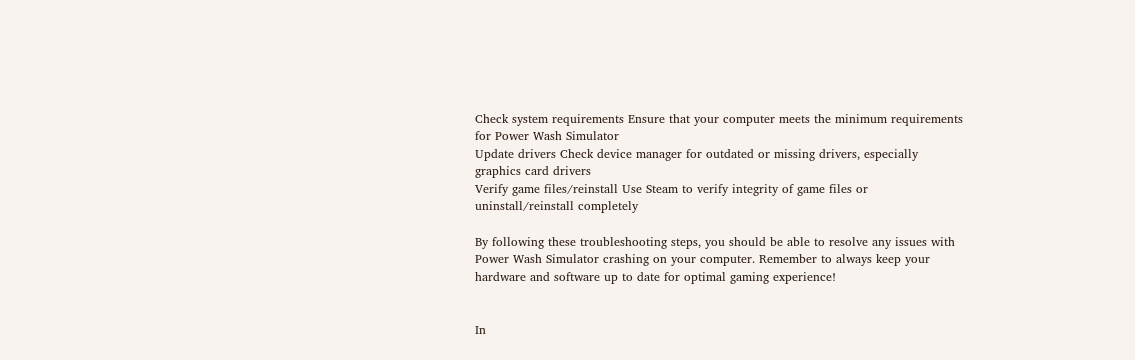Check system requirements Ensure that your computer meets the minimum requirements for Power Wash Simulator
Update drivers Check device manager for outdated or missing drivers, especially graphics card drivers
Verify game files/reinstall Use Steam to verify integrity of game files or uninstall/reinstall completely

By following these troubleshooting steps, you should be able to resolve any issues with Power Wash Simulator crashing on your computer. Remember to always keep your hardware and software up to date for optimal gaming experience!


In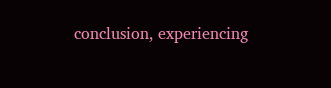conclusion, experiencing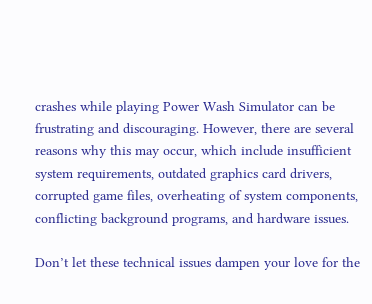crashes while playing Power Wash Simulator can be frustrating and discouraging. However, there are several reasons why this may occur, which include insufficient system requirements, outdated graphics card drivers, corrupted game files, overheating of system components, conflicting background programs, and hardware issues.

Don’t let these technical issues dampen your love for the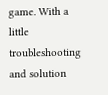game. With a little troubleshooting and solution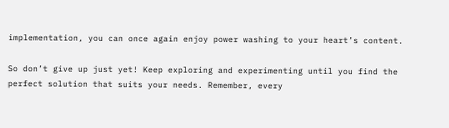implementation, you can once again enjoy power washing to your heart’s content.

So don’t give up just yet! Keep exploring and experimenting until you find the perfect solution that suits your needs. Remember, every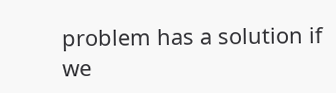problem has a solution if we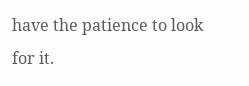have the patience to look for it.